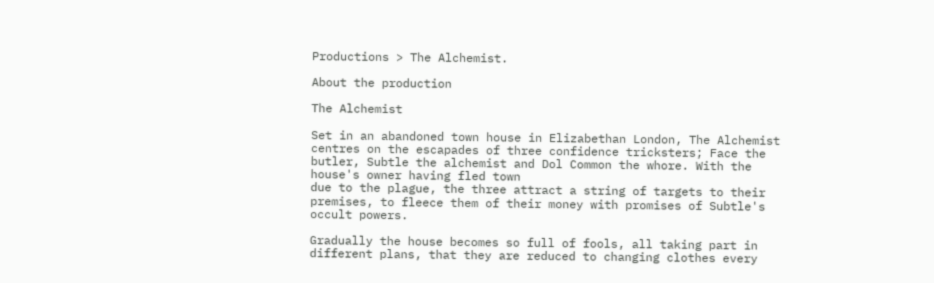Productions > The Alchemist.

About the production

The Alchemist

Set in an abandoned town house in Elizabethan London, The Alchemist centres on the escapades of three confidence tricksters; Face the butler, Subtle the alchemist and Dol Common the whore. With the house's owner having fled town
due to the plague, the three attract a string of targets to their premises, to fleece them of their money with promises of Subtle's occult powers.

Gradually the house becomes so full of fools, all taking part in different plans, that they are reduced to changing clothes every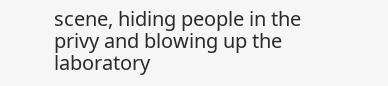scene, hiding people in the privy and blowing up the laboratory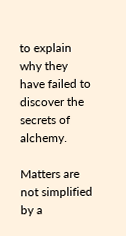to explain why they have failed to discover the secrets of alchemy.

Matters are not simplified by a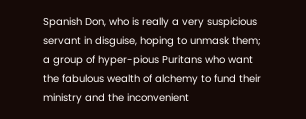Spanish Don, who is really a very suspicious servant in disguise, hoping to unmask them; a group of hyper-pious Puritans who want the fabulous wealth of alchemy to fund their ministry and the inconvenient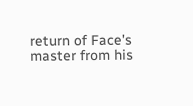return of Face's master from his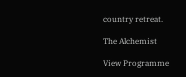country retreat.

The Alchemist

View Programme